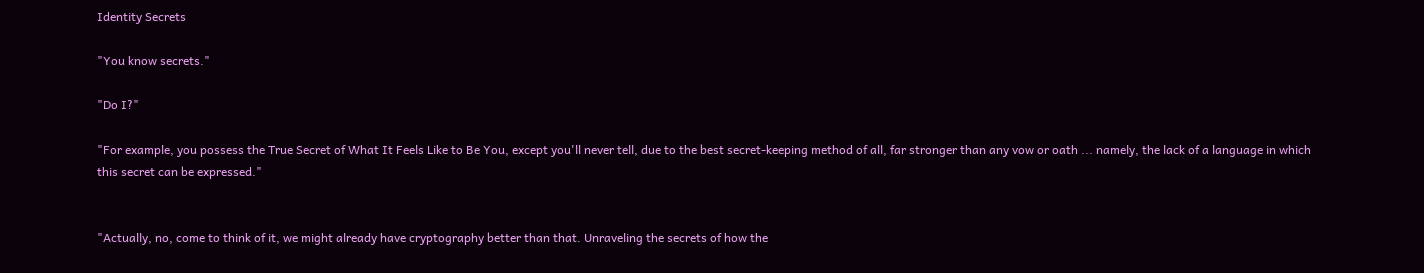Identity Secrets

"You know secrets."

"Do I?"

"For example, you possess the True Secret of What It Feels Like to Be You, except you'll never tell, due to the best secret-keeping method of all, far stronger than any vow or oath ... namely, the lack of a language in which this secret can be expressed."


"Actually, no, come to think of it, we might already have cryptography better than that. Unraveling the secrets of how the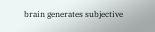brain generates subjective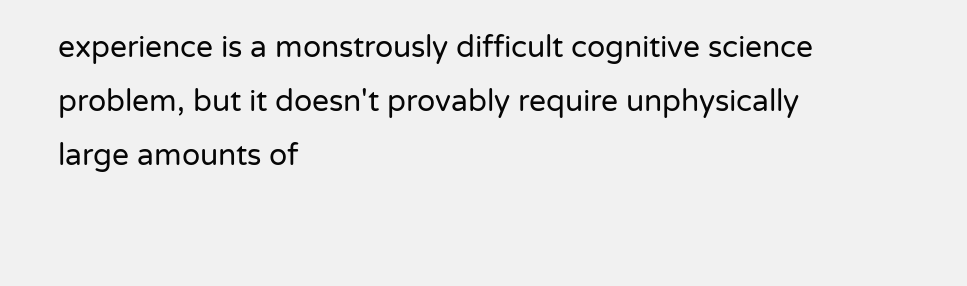experience is a monstrously difficult cognitive science problem, but it doesn't provably require unphysically large amounts of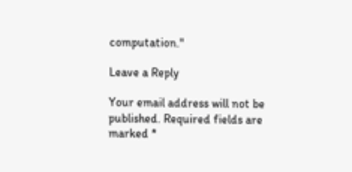computation."

Leave a Reply

Your email address will not be published. Required fields are marked *